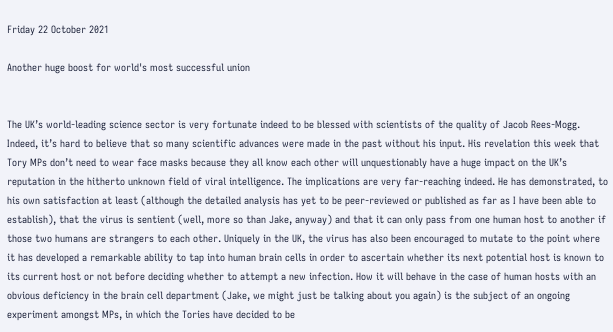Friday 22 October 2021

Another huge boost for world's most successful union


The UK’s world-leading science sector is very fortunate indeed to be blessed with scientists of the quality of Jacob Rees-Mogg. Indeed, it’s hard to believe that so many scientific advances were made in the past without his input. His revelation this week that Tory MPs don’t need to wear face masks because they all know each other will unquestionably have a huge impact on the UK’s reputation in the hitherto unknown field of viral intelligence. The implications are very far-reaching indeed. He has demonstrated, to his own satisfaction at least (although the detailed analysis has yet to be peer-reviewed or published as far as I have been able to establish), that the virus is sentient (well, more so than Jake, anyway) and that it can only pass from one human host to another if those two humans are strangers to each other. Uniquely in the UK, the virus has also been encouraged to mutate to the point where it has developed a remarkable ability to tap into human brain cells in order to ascertain whether its next potential host is known to its current host or not before deciding whether to attempt a new infection. How it will behave in the case of human hosts with an obvious deficiency in the brain cell department (Jake, we might just be talking about you again) is the subject of an ongoing experiment amongst MPs, in which the Tories have decided to be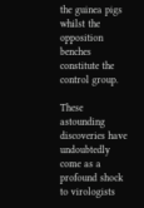the guinea pigs whilst the opposition benches constitute the control group.

These astounding discoveries have undoubtedly come as a profound shock to virologists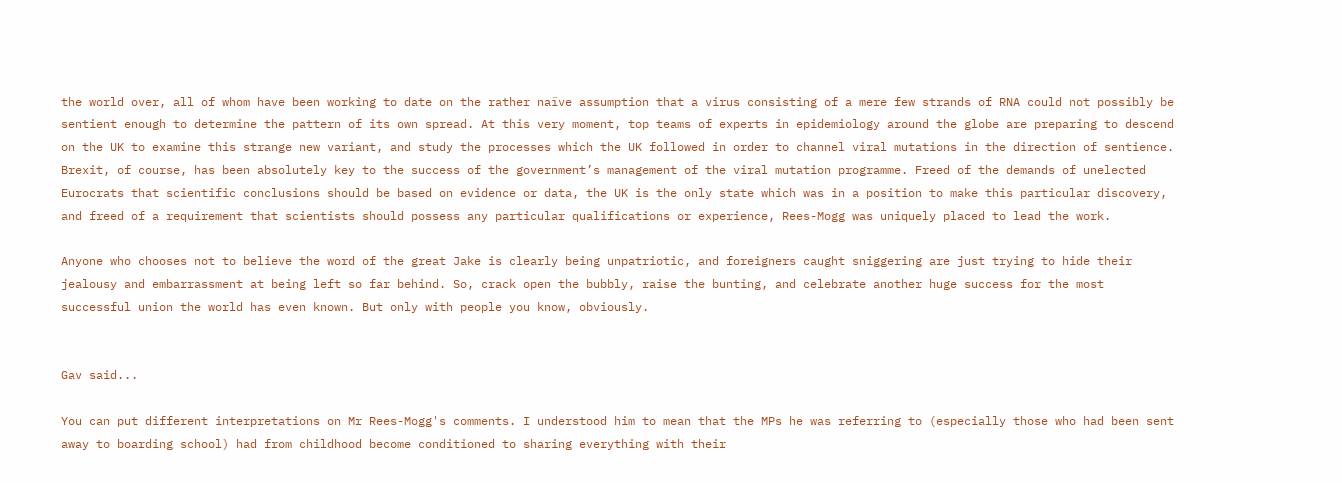the world over, all of whom have been working to date on the rather naïve assumption that a virus consisting of a mere few strands of RNA could not possibly be sentient enough to determine the pattern of its own spread. At this very moment, top teams of experts in epidemiology around the globe are preparing to descend on the UK to examine this strange new variant, and study the processes which the UK followed in order to channel viral mutations in the direction of sentience. Brexit, of course, has been absolutely key to the success of the government’s management of the viral mutation programme. Freed of the demands of unelected Eurocrats that scientific conclusions should be based on evidence or data, the UK is the only state which was in a position to make this particular discovery, and freed of a requirement that scientists should possess any particular qualifications or experience, Rees-Mogg was uniquely placed to lead the work.

Anyone who chooses not to believe the word of the great Jake is clearly being unpatriotic, and foreigners caught sniggering are just trying to hide their jealousy and embarrassment at being left so far behind. So, crack open the bubbly, raise the bunting, and celebrate another huge success for the most successful union the world has even known. But only with people you know, obviously.


Gav said...

You can put different interpretations on Mr Rees-Mogg's comments. I understood him to mean that the MPs he was referring to (especially those who had been sent away to boarding school) had from childhood become conditioned to sharing everything with their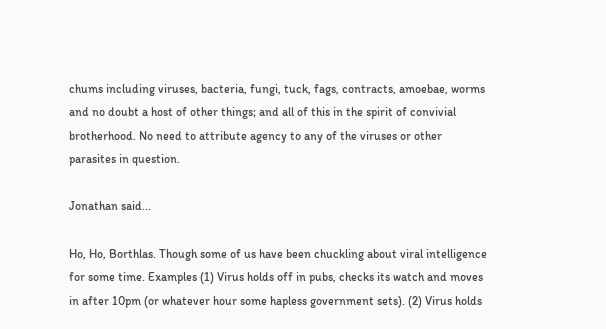chums including viruses, bacteria, fungi, tuck, fags, contracts, amoebae, worms and no doubt a host of other things; and all of this in the spirit of convivial brotherhood. No need to attribute agency to any of the viruses or other parasites in question.

Jonathan said...

Ho, Ho, Borthlas. Though some of us have been chuckling about viral intelligence for some time. Examples (1) Virus holds off in pubs, checks its watch and moves in after 10pm (or whatever hour some hapless government sets). (2) Virus holds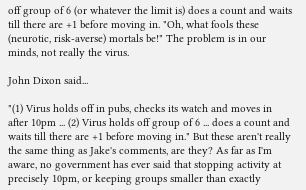off group of 6 (or whatever the limit is) does a count and waits till there are +1 before moving in. "Oh, what fools these (neurotic, risk-averse) mortals be!" The problem is in our minds, not really the virus.

John Dixon said...

"(1) Virus holds off in pubs, checks its watch and moves in after 10pm ... (2) Virus holds off group of 6 ... does a count and waits till there are +1 before moving in." But these aren't really the same thing as Jake's comments, are they? As far as I'm aware, no government has ever said that stopping activity at precisely 10pm, or keeping groups smaller than exactly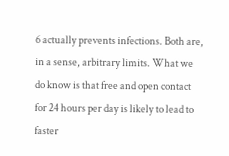6 actually prevents infections. Both are, in a sense, arbitrary limits. What we do know is that free and open contact for 24 hours per day is likely to lead to faster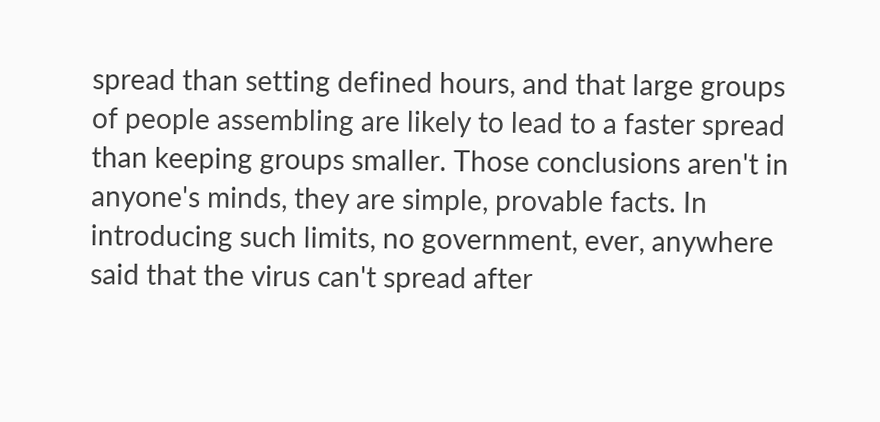spread than setting defined hours, and that large groups of people assembling are likely to lead to a faster spread than keeping groups smaller. Those conclusions aren't in anyone's minds, they are simple, provable facts. In introducing such limits, no government, ever, anywhere said that the virus can't spread after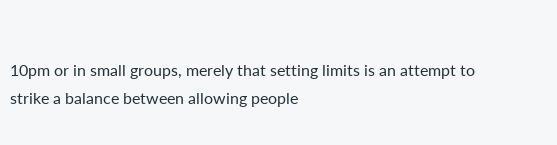10pm or in small groups, merely that setting limits is an attempt to strike a balance between allowing people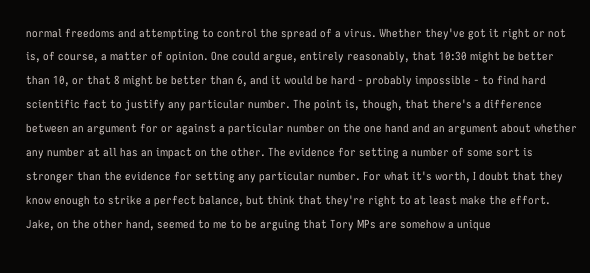normal freedoms and attempting to control the spread of a virus. Whether they've got it right or not is, of course, a matter of opinion. One could argue, entirely reasonably, that 10:30 might be better than 10, or that 8 might be better than 6, and it would be hard - probably impossible - to find hard scientific fact to justify any particular number. The point is, though, that there's a difference between an argument for or against a particular number on the one hand and an argument about whether any number at all has an impact on the other. The evidence for setting a number of some sort is stronger than the evidence for setting any particular number. For what it's worth, I doubt that they know enough to strike a perfect balance, but think that they're right to at least make the effort. Jake, on the other hand, seemed to me to be arguing that Tory MPs are somehow a unique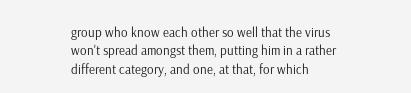group who know each other so well that the virus won't spread amongst them, putting him in a rather different category, and one, at that, for which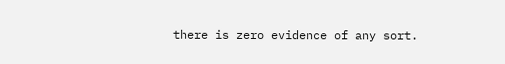there is zero evidence of any sort.